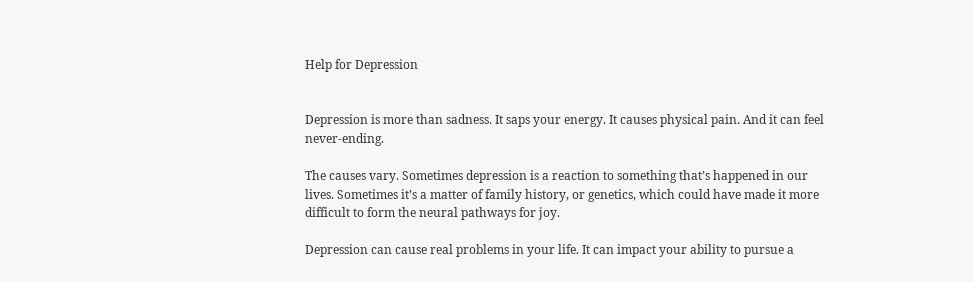Help for Depression


Depression is more than sadness. It saps your energy. It causes physical pain. And it can feel never-ending.

The causes vary. Sometimes depression is a reaction to something that’s happened in our lives. Sometimes it’s a matter of family history, or genetics, which could have made it more difficult to form the neural pathways for joy.

Depression can cause real problems in your life. It can impact your ability to pursue a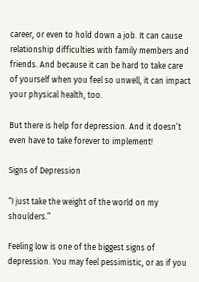career, or even to hold down a job. It can cause relationship difficulties with family members and friends. And because it can be hard to take care of yourself when you feel so unwell, it can impact your physical health, too.

But there is help for depression. And it doesn’t even have to take forever to implement!

Signs of Depression

“I just take the weight of the world on my shoulders.”

Feeling low is one of the biggest signs of depression. You may feel pessimistic, or as if you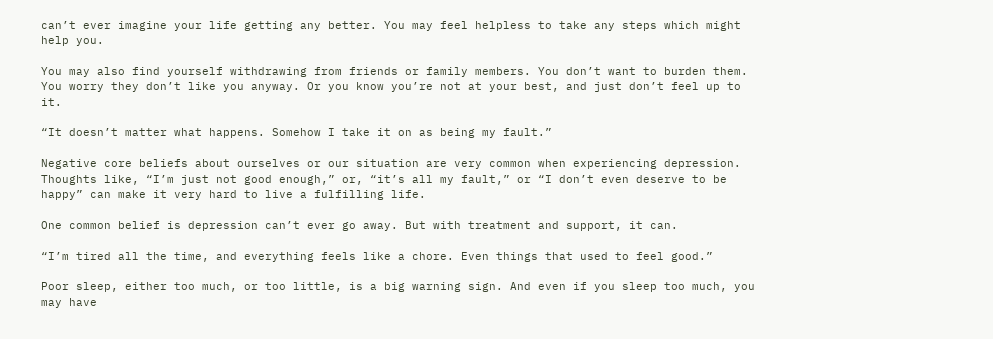can’t ever imagine your life getting any better. You may feel helpless to take any steps which might help you.

You may also find yourself withdrawing from friends or family members. You don’t want to burden them. You worry they don’t like you anyway. Or you know you’re not at your best, and just don’t feel up to it.

“It doesn’t matter what happens. Somehow I take it on as being my fault.”

Negative core beliefs about ourselves or our situation are very common when experiencing depression. Thoughts like, “I’m just not good enough,” or, “it’s all my fault,” or “I don’t even deserve to be happy” can make it very hard to live a fulfilling life.

One common belief is depression can’t ever go away. But with treatment and support, it can.

“I’m tired all the time, and everything feels like a chore. Even things that used to feel good.”

Poor sleep, either too much, or too little, is a big warning sign. And even if you sleep too much, you may have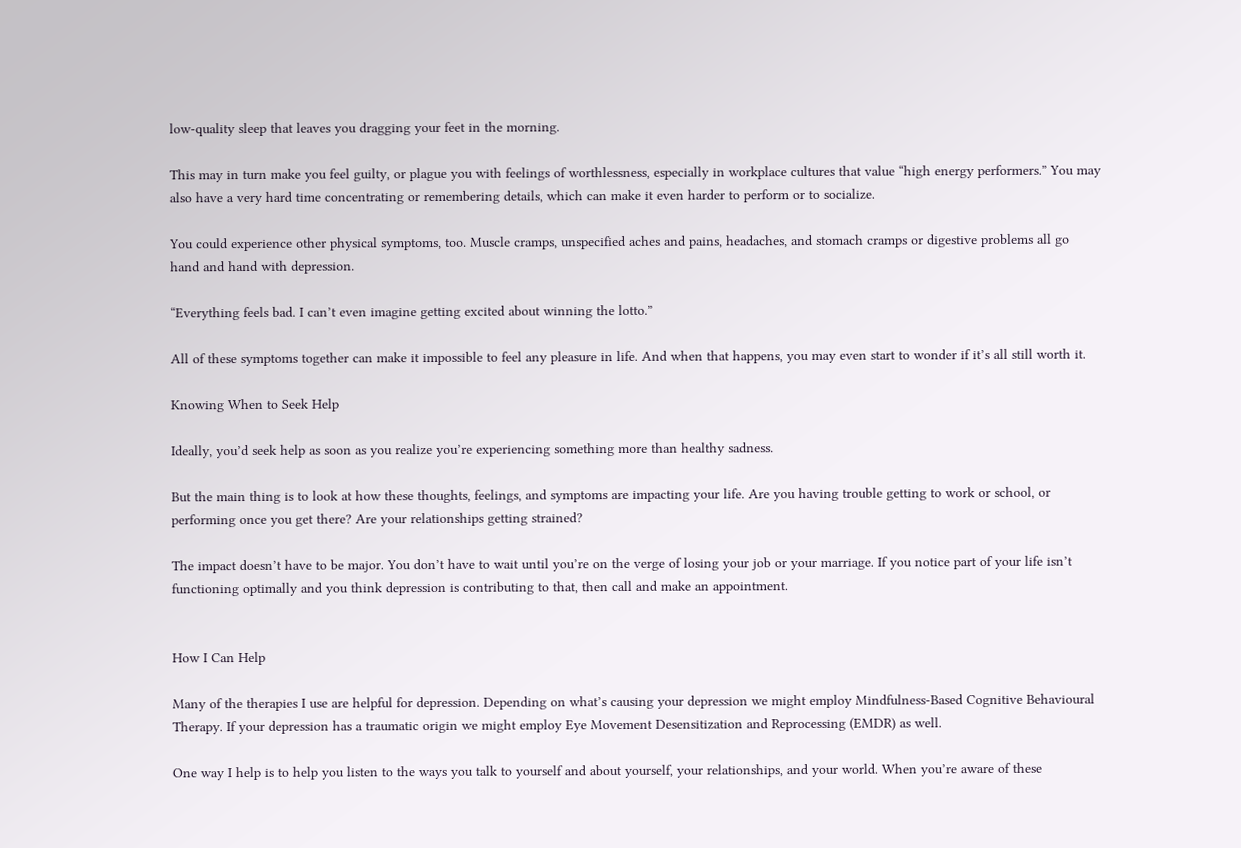low-quality sleep that leaves you dragging your feet in the morning.

This may in turn make you feel guilty, or plague you with feelings of worthlessness, especially in workplace cultures that value “high energy performers.” You may also have a very hard time concentrating or remembering details, which can make it even harder to perform or to socialize.

You could experience other physical symptoms, too. Muscle cramps, unspecified aches and pains, headaches, and stomach cramps or digestive problems all go hand and hand with depression.

“Everything feels bad. I can’t even imagine getting excited about winning the lotto.”

All of these symptoms together can make it impossible to feel any pleasure in life. And when that happens, you may even start to wonder if it’s all still worth it.

Knowing When to Seek Help

Ideally, you’d seek help as soon as you realize you’re experiencing something more than healthy sadness.

But the main thing is to look at how these thoughts, feelings, and symptoms are impacting your life. Are you having trouble getting to work or school, or performing once you get there? Are your relationships getting strained?

The impact doesn’t have to be major. You don’t have to wait until you’re on the verge of losing your job or your marriage. If you notice part of your life isn’t functioning optimally and you think depression is contributing to that, then call and make an appointment.


How I Can Help

Many of the therapies I use are helpful for depression. Depending on what’s causing your depression we might employ Mindfulness-Based Cognitive Behavioural Therapy. If your depression has a traumatic origin we might employ Eye Movement Desensitization and Reprocessing (EMDR) as well.

One way I help is to help you listen to the ways you talk to yourself and about yourself, your relationships, and your world. When you’re aware of these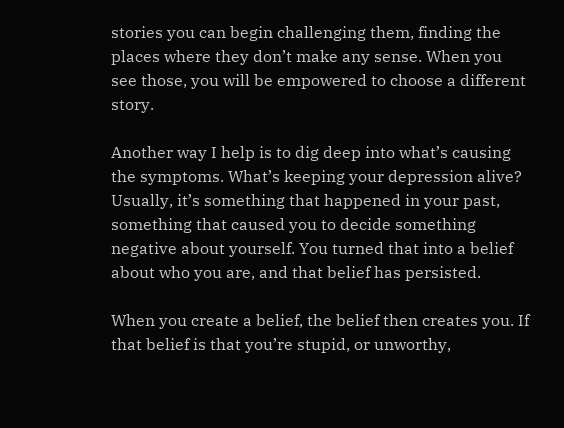stories you can begin challenging them, finding the places where they don’t make any sense. When you see those, you will be empowered to choose a different story.

Another way I help is to dig deep into what’s causing the symptoms. What’s keeping your depression alive? Usually, it’s something that happened in your past, something that caused you to decide something negative about yourself. You turned that into a belief about who you are, and that belief has persisted.

When you create a belief, the belief then creates you. If that belief is that you’re stupid, or unworthy,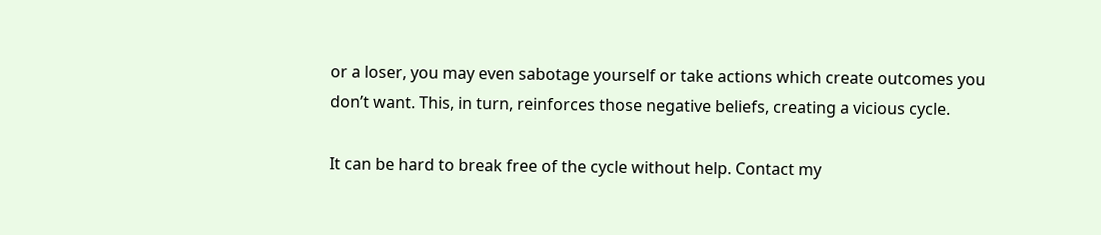or a loser, you may even sabotage yourself or take actions which create outcomes you don’t want. This, in turn, reinforces those negative beliefs, creating a vicious cycle.

It can be hard to break free of the cycle without help. Contact my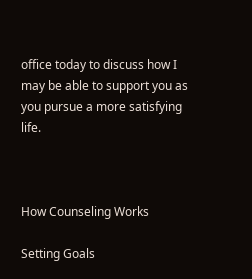office today to discuss how I may be able to support you as you pursue a more satisfying life.



How Counseling Works

Setting Goals